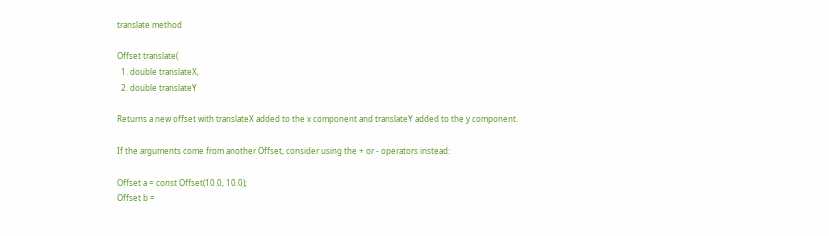translate method

Offset translate(
  1. double translateX,
  2. double translateY

Returns a new offset with translateX added to the x component and translateY added to the y component.

If the arguments come from another Offset, consider using the + or - operators instead:

Offset a = const Offset(10.0, 10.0);
Offset b =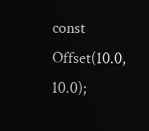const Offset(10.0, 10.0);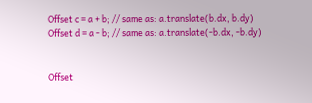Offset c = a + b; // same as: a.translate(b.dx, b.dy)
Offset d = a - b; // same as: a.translate(-b.dx, -b.dy)


Offset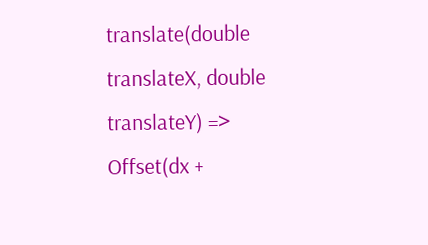translate(double translateX, double translateY) => Offset(dx +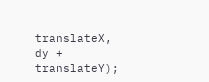translateX, dy + translateY);